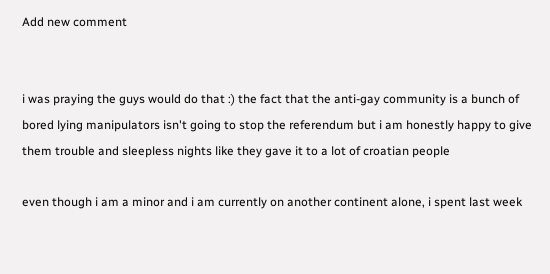Add new comment


i was praying the guys would do that :) the fact that the anti-gay community is a bunch of bored lying manipulators isn't going to stop the referendum but i am honestly happy to give them trouble and sleepless nights like they gave it to a lot of croatian people

even though i am a minor and i am currently on another continent alone, i spent last week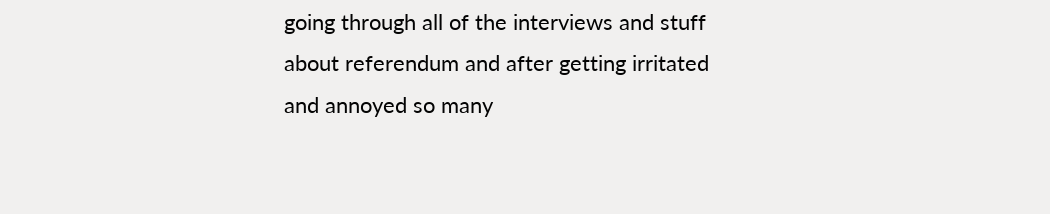going through all of the interviews and stuff about referendum and after getting irritated and annoyed so many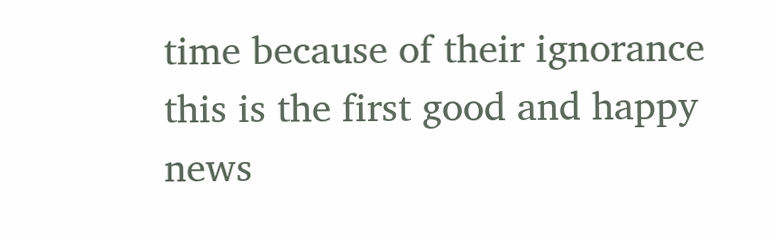time because of their ignorance this is the first good and happy news